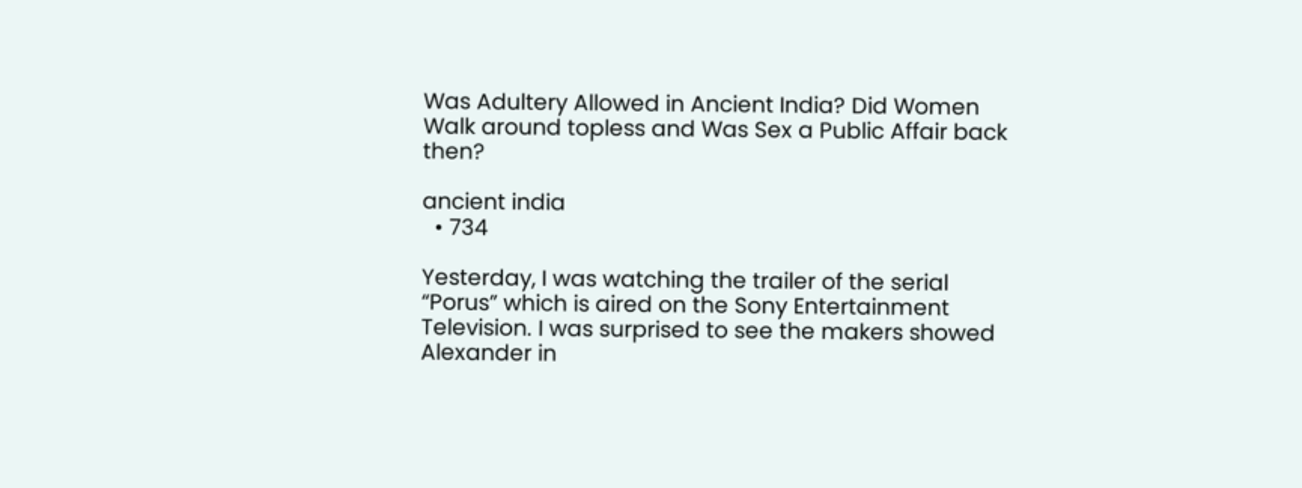Was Adultery Allowed in Ancient India? Did Women Walk around topless and Was Sex a Public Affair back then?

ancient india
  • 734

Yesterday, I was watching the trailer of the serial “Porus” which is aired on the Sony Entertainment Television. I was surprised to see the makers showed Alexander in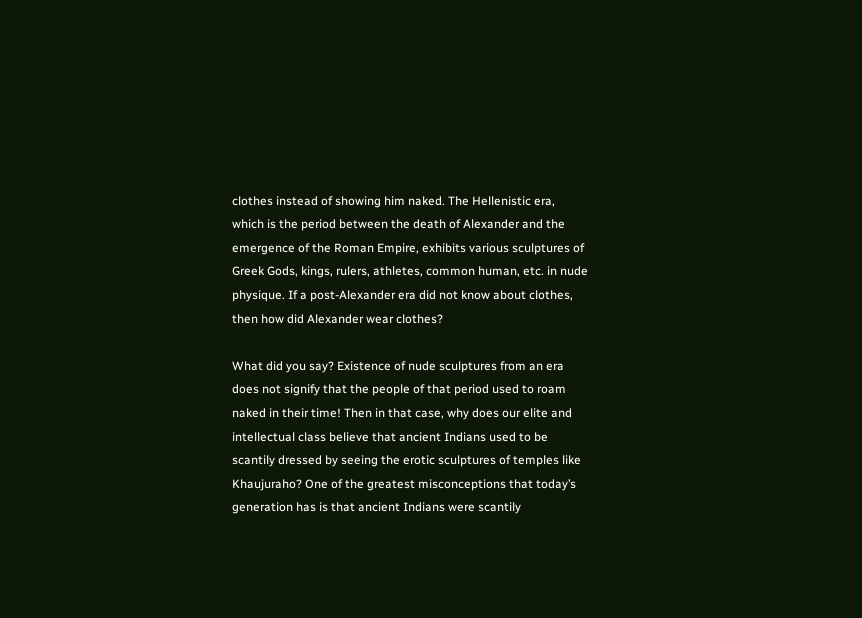clothes instead of showing him naked. The Hellenistic era, which is the period between the death of Alexander and the emergence of the Roman Empire, exhibits various sculptures of Greek Gods, kings, rulers, athletes, common human, etc. in nude physique. If a post-Alexander era did not know about clothes, then how did Alexander wear clothes?

What did you say? Existence of nude sculptures from an era does not signify that the people of that period used to roam naked in their time! Then in that case, why does our elite and intellectual class believe that ancient Indians used to be scantily dressed by seeing the erotic sculptures of temples like Khaujuraho? One of the greatest misconceptions that today’s generation has is that ancient Indians were scantily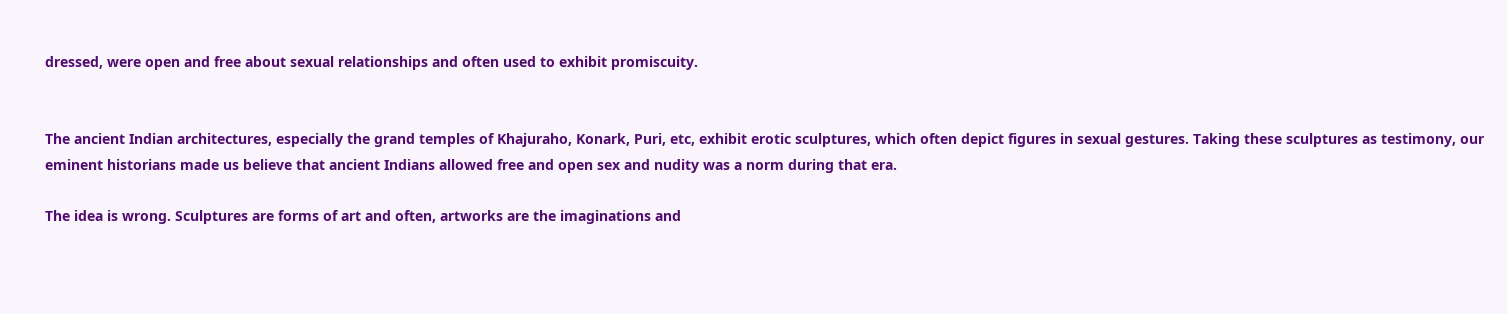dressed, were open and free about sexual relationships and often used to exhibit promiscuity.


The ancient Indian architectures, especially the grand temples of Khajuraho, Konark, Puri, etc, exhibit erotic sculptures, which often depict figures in sexual gestures. Taking these sculptures as testimony, our eminent historians made us believe that ancient Indians allowed free and open sex and nudity was a norm during that era.

The idea is wrong. Sculptures are forms of art and often, artworks are the imaginations and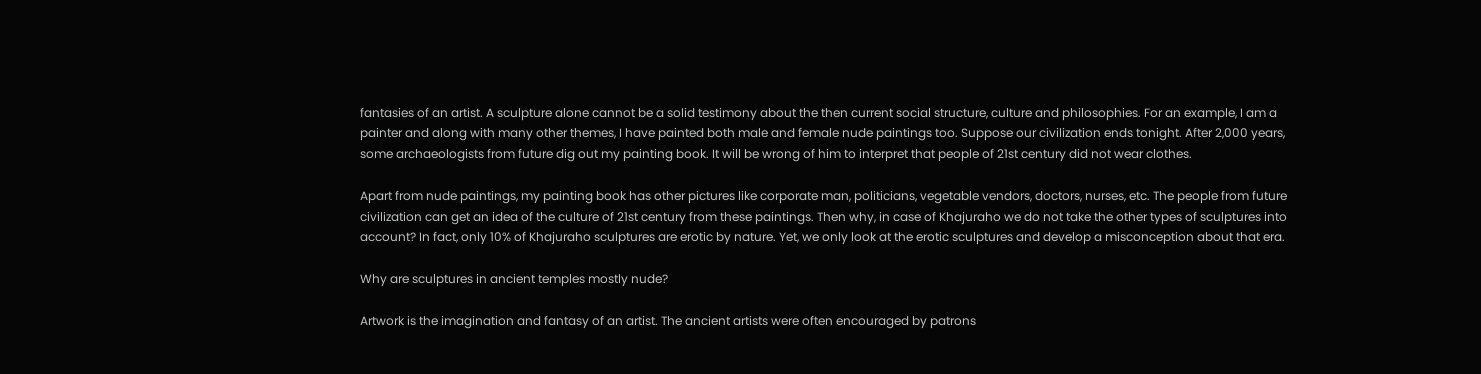fantasies of an artist. A sculpture alone cannot be a solid testimony about the then current social structure, culture and philosophies. For an example, I am a painter and along with many other themes, I have painted both male and female nude paintings too. Suppose our civilization ends tonight. After 2,000 years, some archaeologists from future dig out my painting book. It will be wrong of him to interpret that people of 21st century did not wear clothes.

Apart from nude paintings, my painting book has other pictures like corporate man, politicians, vegetable vendors, doctors, nurses, etc. The people from future civilization can get an idea of the culture of 21st century from these paintings. Then why, in case of Khajuraho we do not take the other types of sculptures into account? In fact, only 10% of Khajuraho sculptures are erotic by nature. Yet, we only look at the erotic sculptures and develop a misconception about that era.

Why are sculptures in ancient temples mostly nude?

Artwork is the imagination and fantasy of an artist. The ancient artists were often encouraged by patrons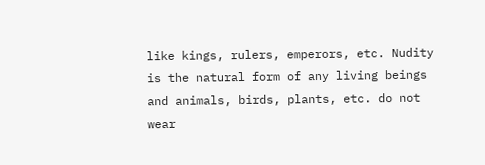like kings, rulers, emperors, etc. Nudity is the natural form of any living beings and animals, birds, plants, etc. do not wear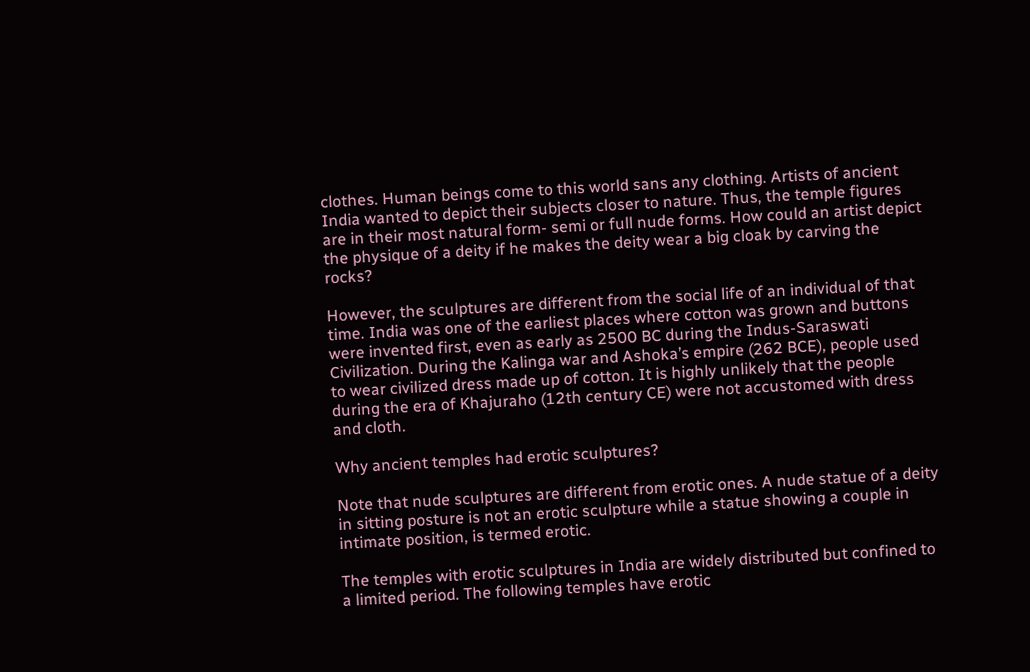clothes. Human beings come to this world sans any clothing. Artists of ancient India wanted to depict their subjects closer to nature. Thus, the temple figures are in their most natural form- semi or full nude forms. How could an artist depict the physique of a deity if he makes the deity wear a big cloak by carving the rocks?

However, the sculptures are different from the social life of an individual of that time. India was one of the earliest places where cotton was grown and buttons were invented first, even as early as 2500 BC during the Indus-Saraswati Civilization. During the Kalinga war and Ashoka’s empire (262 BCE), people used to wear civilized dress made up of cotton. It is highly unlikely that the people during the era of Khajuraho (12th century CE) were not accustomed with dress and cloth.

Why ancient temples had erotic sculptures?

Note that nude sculptures are different from erotic ones. A nude statue of a deity in sitting posture is not an erotic sculpture while a statue showing a couple in intimate position, is termed erotic.

The temples with erotic sculptures in India are widely distributed but confined to a limited period. The following temples have erotic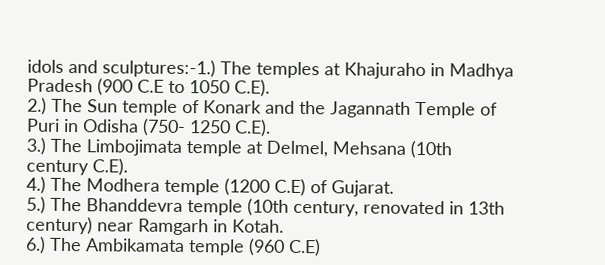idols and sculptures:-1.) The temples at Khajuraho in Madhya Pradesh (900 C.E to 1050 C.E).
2.) The Sun temple of Konark and the Jagannath Temple of Puri in Odisha (750- 1250 C.E).
3.) The Limbojimata temple at Delmel, Mehsana (10th century C.E).
4.) The Modhera temple (1200 C.E) of Gujarat.
5.) The Bhanddevra temple (10th century, renovated in 13th century) near Ramgarh in Kotah.
6.) The Ambikamata temple (960 C.E)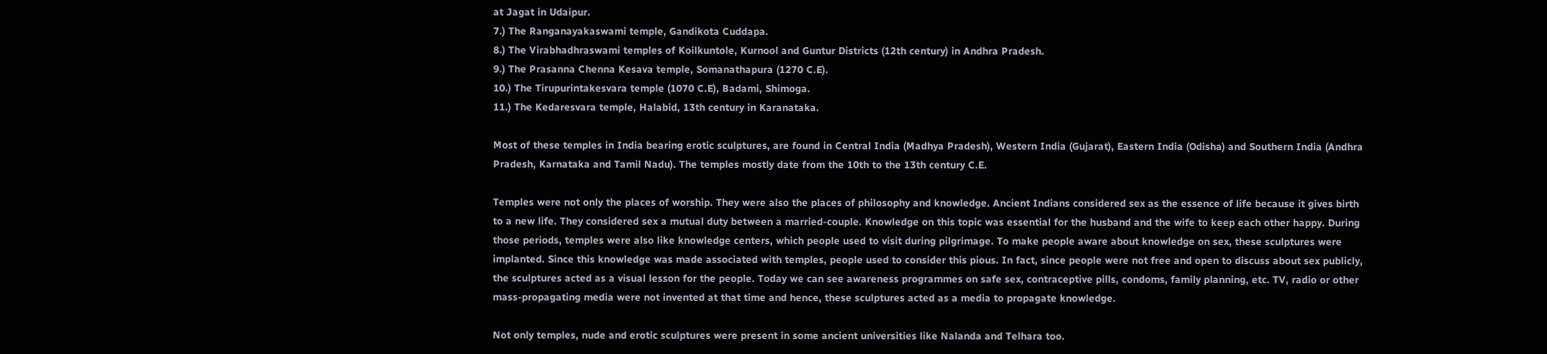at Jagat in Udaipur.
7.) The Ranganayakaswami temple, Gandikota Cuddapa.
8.) The Virabhadhraswami temples of Koilkuntole, Kurnool and Guntur Districts (12th century) in Andhra Pradesh.
9.) The Prasanna Chenna Kesava temple, Somanathapura (1270 C.E).
10.) The Tirupurintakesvara temple (1070 C.E), Badami, Shimoga.
11.) The Kedaresvara temple, Halabid, 13th century in Karanataka.

Most of these temples in India bearing erotic sculptures, are found in Central India (Madhya Pradesh), Western India (Gujarat), Eastern India (Odisha) and Southern India (Andhra Pradesh, Karnataka and Tamil Nadu). The temples mostly date from the 10th to the 13th century C.E.

Temples were not only the places of worship. They were also the places of philosophy and knowledge. Ancient Indians considered sex as the essence of life because it gives birth to a new life. They considered sex a mutual duty between a married-couple. Knowledge on this topic was essential for the husband and the wife to keep each other happy. During those periods, temples were also like knowledge centers, which people used to visit during pilgrimage. To make people aware about knowledge on sex, these sculptures were implanted. Since this knowledge was made associated with temples, people used to consider this pious. In fact, since people were not free and open to discuss about sex publicly, the sculptures acted as a visual lesson for the people. Today we can see awareness programmes on safe sex, contraceptive pills, condoms, family planning, etc. TV, radio or other mass-propagating media were not invented at that time and hence, these sculptures acted as a media to propagate knowledge.

Not only temples, nude and erotic sculptures were present in some ancient universities like Nalanda and Telhara too.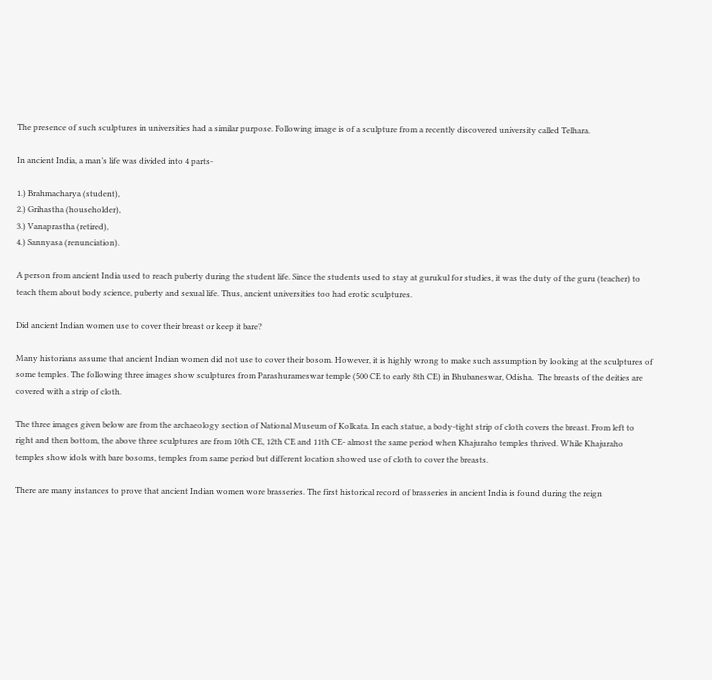The presence of such sculptures in universities had a similar purpose. Following image is of a sculpture from a recently discovered university called Telhara.

In ancient India, a man’s life was divided into 4 parts-

1.) Brahmacharya (student),
2.) Grihastha (householder),
3.) Vanaprastha (retired),
4.) Sannyasa (renunciation).

A person from ancient India used to reach puberty during the student life. Since the students used to stay at gurukul for studies, it was the duty of the guru (teacher) to teach them about body science, puberty and sexual life. Thus, ancient universities too had erotic sculptures.

Did ancient Indian women use to cover their breast or keep it bare?

Many historians assume that ancient Indian women did not use to cover their bosom. However, it is highly wrong to make such assumption by looking at the sculptures of some temples. The following three images show sculptures from Parashurameswar temple (500 CE to early 8th CE) in Bhubaneswar, Odisha.  The breasts of the deities are covered with a strip of cloth.

The three images given below are from the archaeology section of National Museum of Kolkata. In each statue, a body-tight strip of cloth covers the breast. From left to right and then bottom, the above three sculptures are from 10th CE, 12th CE and 11th CE- almost the same period when Khajuraho temples thrived. While Khajuraho temples show idols with bare bosoms, temples from same period but different location showed use of cloth to cover the breasts.

There are many instances to prove that ancient Indian women wore brasseries. The first historical record of brasseries in ancient India is found during the reign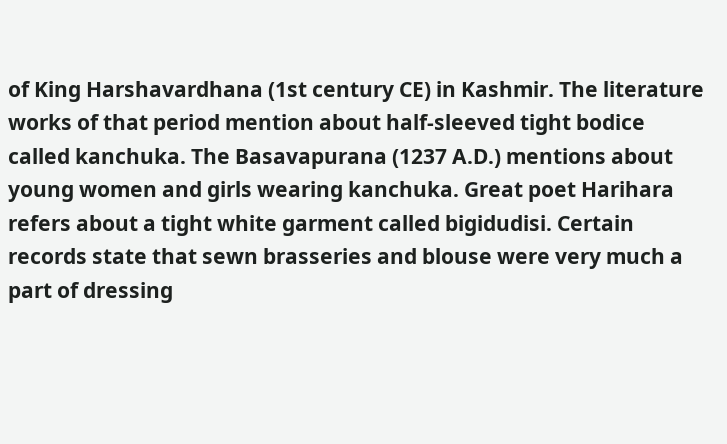of King Harshavardhana (1st century CE) in Kashmir. The literature works of that period mention about half-sleeved tight bodice called kanchuka. The Basavapurana (1237 A.D.) mentions about young women and girls wearing kanchuka. Great poet Harihara refers about a tight white garment called bigidudisi. Certain records state that sewn brasseries and blouse were very much a part of dressing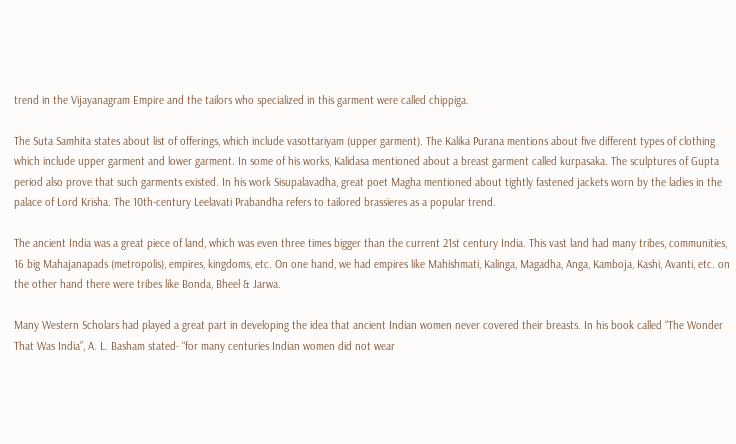trend in the Vijayanagram Empire and the tailors who specialized in this garment were called chippiga.

The Suta Samhita states about list of offerings, which include vasottariyam (upper garment). The Kalika Purana mentions about five different types of clothing which include upper garment and lower garment. In some of his works, Kalidasa mentioned about a breast garment called kurpasaka. The sculptures of Gupta period also prove that such garments existed. In his work Sisupalavadha, great poet Magha mentioned about tightly fastened jackets worn by the ladies in the palace of Lord Krisha. The 10th-century Leelavati Prabandha refers to tailored brassieres as a popular trend.

The ancient India was a great piece of land, which was even three times bigger than the current 21st century India. This vast land had many tribes, communities, 16 big Mahajanapads (metropolis), empires, kingdoms, etc. On one hand, we had empires like Mahishmati, Kalinga, Magadha, Anga, Kamboja, Kashi, Avanti, etc. on the other hand there were tribes like Bonda, Bheel & Jarwa.

Many Western Scholars had played a great part in developing the idea that ancient Indian women never covered their breasts. In his book called “The Wonder That Was India”, A. L. Basham stated- “for many centuries Indian women did not wear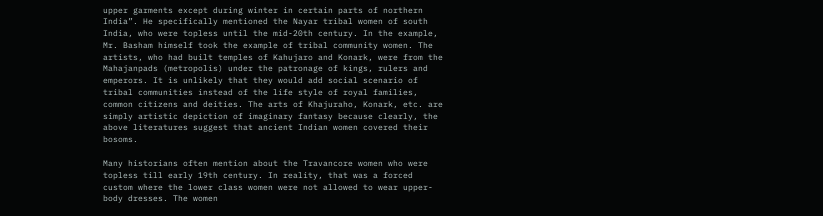upper garments except during winter in certain parts of northern India”. He specifically mentioned the Nayar tribal women of south India, who were topless until the mid-20th century. In the example, Mr. Basham himself took the example of tribal community women. The artists, who had built temples of Kahujaro and Konark, were from the Mahajanpads (metropolis) under the patronage of kings, rulers and emperors. It is unlikely that they would add social scenario of tribal communities instead of the life style of royal families, common citizens and deities. The arts of Khajuraho, Konark, etc. are simply artistic depiction of imaginary fantasy because clearly, the above literatures suggest that ancient Indian women covered their bosoms.

Many historians often mention about the Travancore women who were topless till early 19th century. In reality, that was a forced custom where the lower class women were not allowed to wear upper-body dresses. The women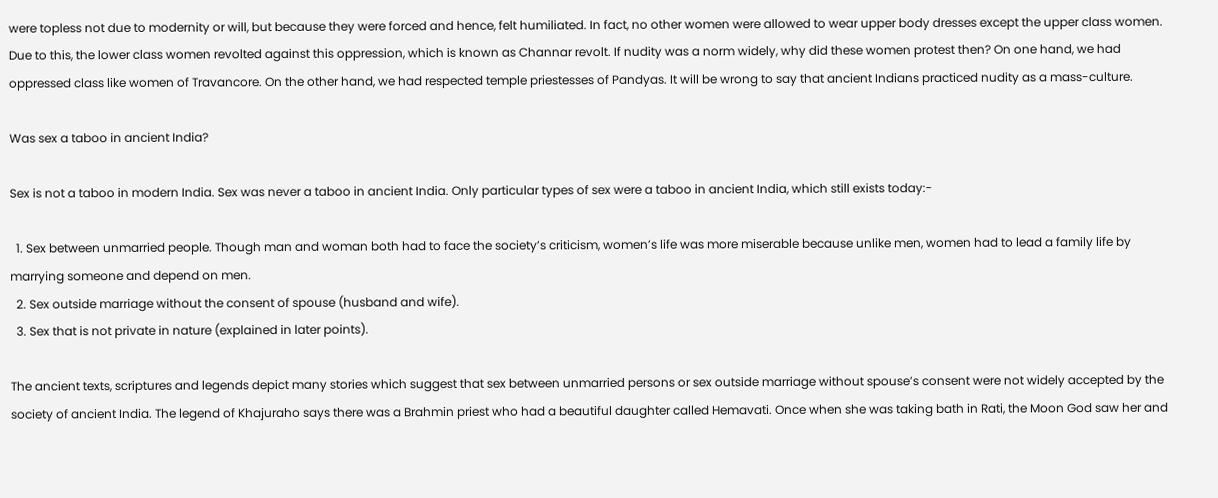were topless not due to modernity or will, but because they were forced and hence, felt humiliated. In fact, no other women were allowed to wear upper body dresses except the upper class women. Due to this, the lower class women revolted against this oppression, which is known as Channar revolt. If nudity was a norm widely, why did these women protest then? On one hand, we had oppressed class like women of Travancore. On the other hand, we had respected temple priestesses of Pandyas. It will be wrong to say that ancient Indians practiced nudity as a mass-culture.

Was sex a taboo in ancient India?

Sex is not a taboo in modern India. Sex was never a taboo in ancient India. Only particular types of sex were a taboo in ancient India, which still exists today:-

  1. Sex between unmarried people. Though man and woman both had to face the society’s criticism, women’s life was more miserable because unlike men, women had to lead a family life by marrying someone and depend on men.
  2. Sex outside marriage without the consent of spouse (husband and wife).
  3. Sex that is not private in nature (explained in later points).

The ancient texts, scriptures and legends depict many stories which suggest that sex between unmarried persons or sex outside marriage without spouse’s consent were not widely accepted by the society of ancient India. The legend of Khajuraho says there was a Brahmin priest who had a beautiful daughter called Hemavati. Once when she was taking bath in Rati, the Moon God saw her and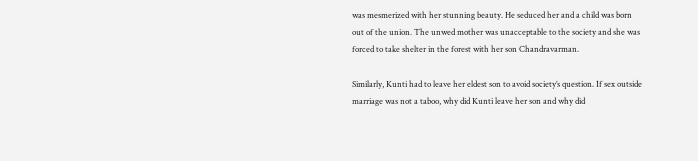was mesmerized with her stunning beauty. He seduced her and a child was born out of the union. The unwed mother was unacceptable to the society and she was forced to take shelter in the forest with her son Chandravarman.

Similarly, Kunti had to leave her eldest son to avoid society’s question. If sex outside marriage was not a taboo, why did Kunti leave her son and why did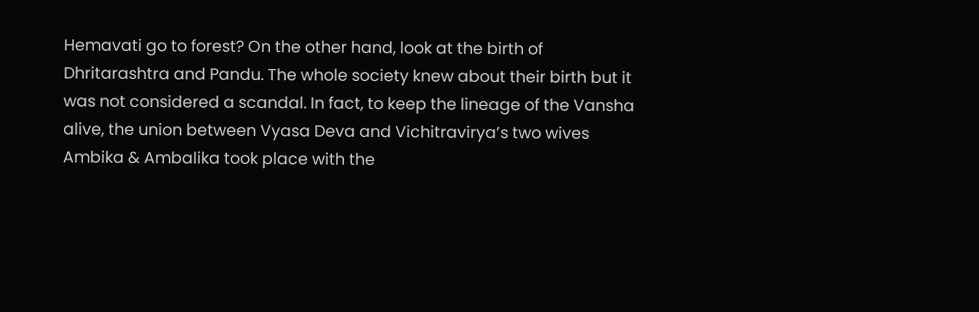Hemavati go to forest? On the other hand, look at the birth of Dhritarashtra and Pandu. The whole society knew about their birth but it was not considered a scandal. In fact, to keep the lineage of the Vansha alive, the union between Vyasa Deva and Vichitravirya’s two wives Ambika & Ambalika took place with the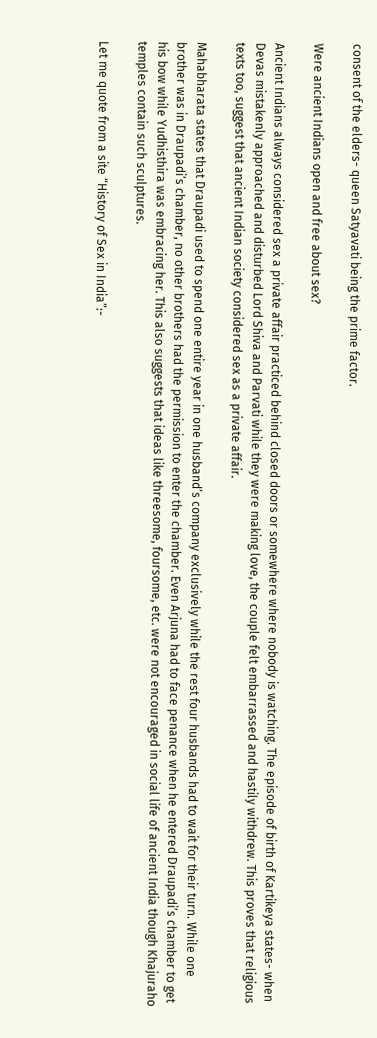consent of the elders- queen Satyavati being the prime factor.

Were ancient Indians open and free about sex?

Ancient Indians always considered sex a private affair practiced behind closed doors or somewhere where nobody is watching. The episode of birth of Kartikeya states- when Devas mistakenly approached and disturbed Lord Shiva and Parvati while they were making love, the couple felt embarrassed and hastily withdrew. This proves that religious texts too, suggest that ancient Indian society considered sex as a private affair.

Mahabharata states that Draupadi used to spend one entire year in one husband’s company exclusively while the rest four husbands had to wait for their turn. While one brother was in Draupadi’s chamber, no other brothers had the permission to enter the chamber. Even Arjuna had to face penance when he entered Draupadi’s chamber to get his bow while Yudhisthira was embracing her. This also suggests that ideas like threesome, foursome, etc. were not encouraged in social life of ancient India though Khajuraho temples contain such sculptures.

Let me quote from a site “History of Sex in India”:-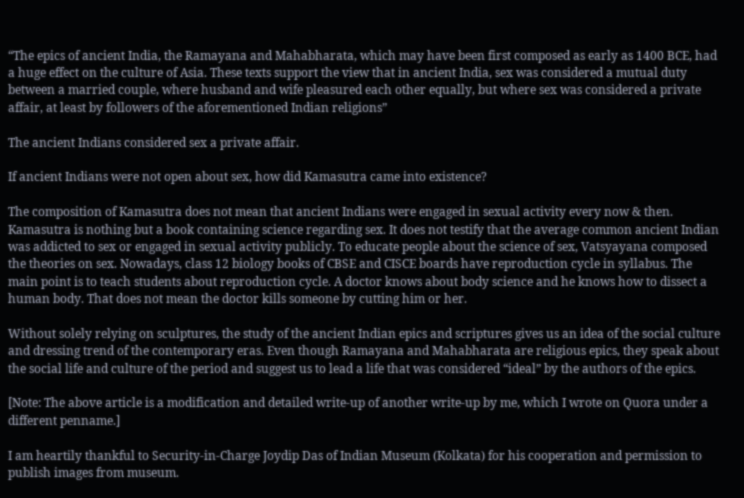“The epics of ancient India, the Ramayana and Mahabharata, which may have been first composed as early as 1400 BCE, had a huge effect on the culture of Asia. These texts support the view that in ancient India, sex was considered a mutual duty between a married couple, where husband and wife pleasured each other equally, but where sex was considered a private affair, at least by followers of the aforementioned Indian religions”

The ancient Indians considered sex a private affair.

If ancient Indians were not open about sex, how did Kamasutra came into existence?

The composition of Kamasutra does not mean that ancient Indians were engaged in sexual activity every now & then. Kamasutra is nothing but a book containing science regarding sex. It does not testify that the average common ancient Indian was addicted to sex or engaged in sexual activity publicly. To educate people about the science of sex, Vatsyayana composed the theories on sex. Nowadays, class 12 biology books of CBSE and CISCE boards have reproduction cycle in syllabus. The main point is to teach students about reproduction cycle. A doctor knows about body science and he knows how to dissect a human body. That does not mean the doctor kills someone by cutting him or her.

Without solely relying on sculptures, the study of the ancient Indian epics and scriptures gives us an idea of the social culture and dressing trend of the contemporary eras. Even though Ramayana and Mahabharata are religious epics, they speak about the social life and culture of the period and suggest us to lead a life that was considered “ideal” by the authors of the epics.

[Note: The above article is a modification and detailed write-up of another write-up by me, which I wrote on Quora under a different penname.]

I am heartily thankful to Security-in-Charge Joydip Das of Indian Museum (Kolkata) for his cooperation and permission to publish images from museum.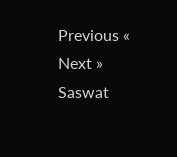Previous «
Next »
Saswat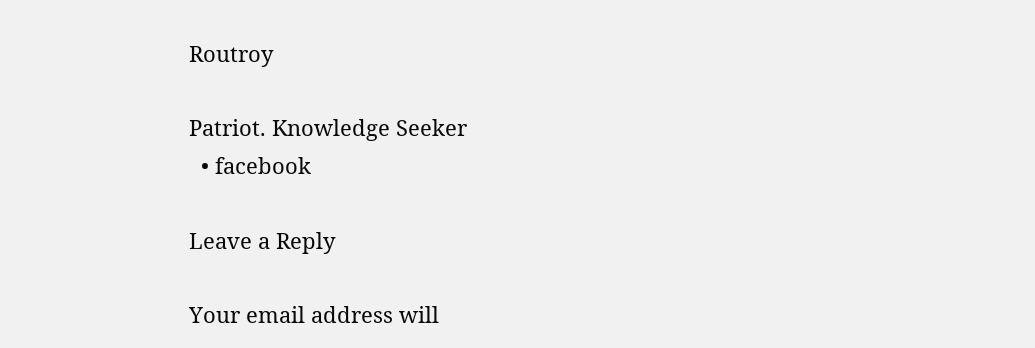Routroy

Patriot. Knowledge Seeker
  • facebook

Leave a Reply

Your email address will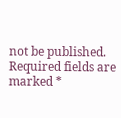not be published. Required fields are marked *